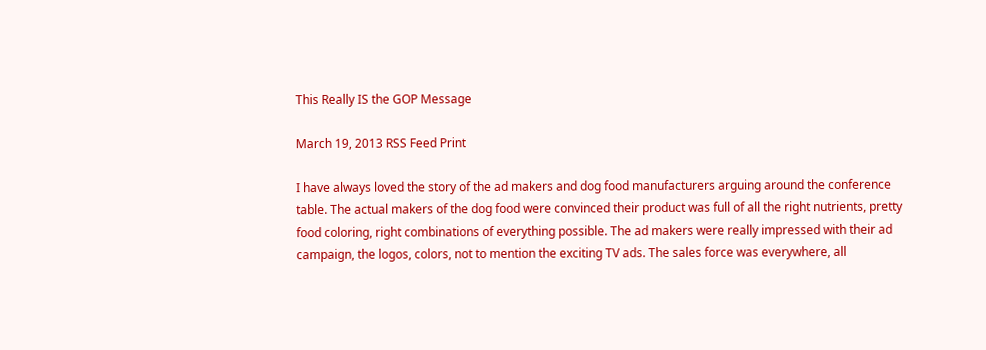This Really IS the GOP Message

March 19, 2013 RSS Feed Print

I have always loved the story of the ad makers and dog food manufacturers arguing around the conference table. The actual makers of the dog food were convinced their product was full of all the right nutrients, pretty food coloring, right combinations of everything possible. The ad makers were really impressed with their ad campaign, the logos, colors, not to mention the exciting TV ads. The sales force was everywhere, all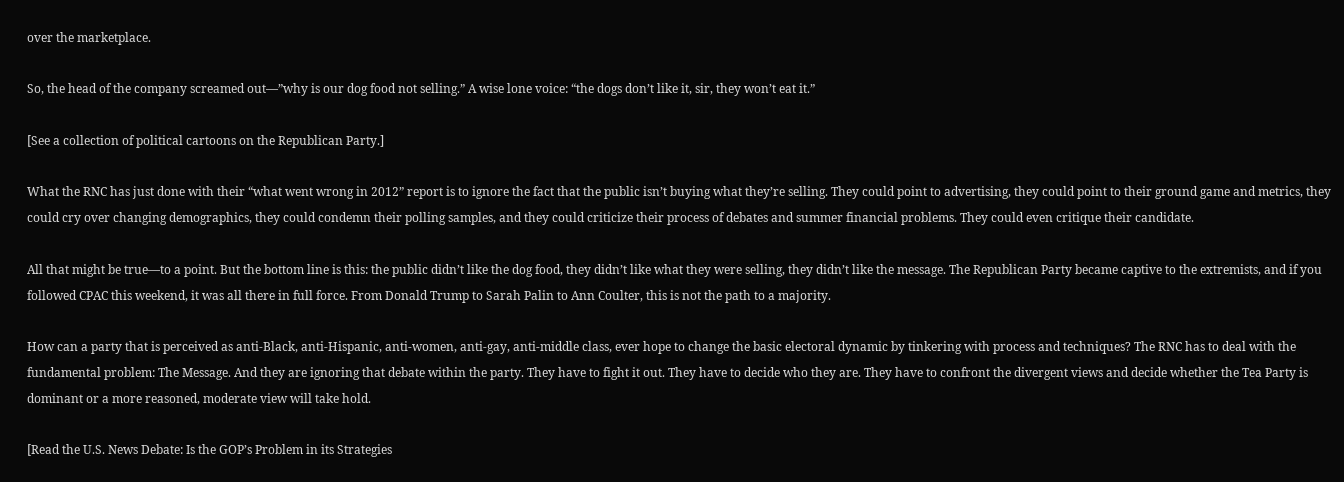over the marketplace.

So, the head of the company screamed out—”why is our dog food not selling.” A wise lone voice: “the dogs don’t like it, sir, they won’t eat it.”

[See a collection of political cartoons on the Republican Party.]

What the RNC has just done with their “what went wrong in 2012” report is to ignore the fact that the public isn’t buying what they’re selling. They could point to advertising, they could point to their ground game and metrics, they could cry over changing demographics, they could condemn their polling samples, and they could criticize their process of debates and summer financial problems. They could even critique their candidate.

All that might be true—to a point. But the bottom line is this: the public didn’t like the dog food, they didn’t like what they were selling, they didn’t like the message. The Republican Party became captive to the extremists, and if you followed CPAC this weekend, it was all there in full force. From Donald Trump to Sarah Palin to Ann Coulter, this is not the path to a majority.

How can a party that is perceived as anti-Black, anti-Hispanic, anti-women, anti-gay, anti-middle class, ever hope to change the basic electoral dynamic by tinkering with process and techniques? The RNC has to deal with the fundamental problem: The Message. And they are ignoring that debate within the party. They have to fight it out. They have to decide who they are. They have to confront the divergent views and decide whether the Tea Party is dominant or a more reasoned, moderate view will take hold.

[Read the U.S. News Debate: Is the GOP’s Problem in its Strategies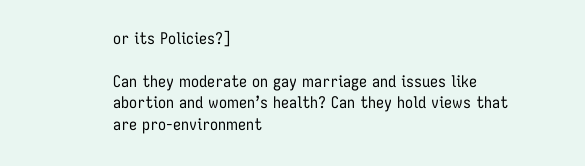or its Policies?]

Can they moderate on gay marriage and issues like abortion and women’s health? Can they hold views that are pro-environment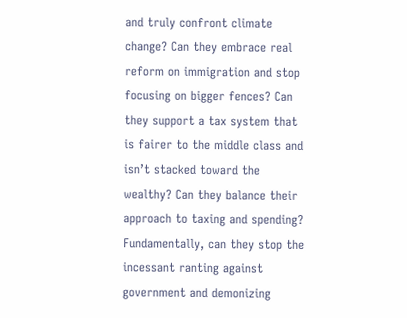and truly confront climate change? Can they embrace real reform on immigration and stop focusing on bigger fences? Can they support a tax system that is fairer to the middle class and isn’t stacked toward the wealthy? Can they balance their approach to taxing and spending? Fundamentally, can they stop the incessant ranting against government and demonizing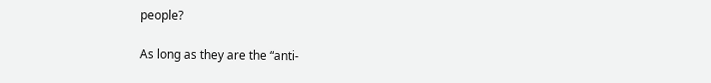people?

As long as they are the “anti-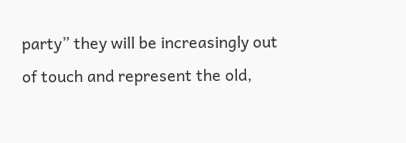party” they will be increasingly out of touch and represent the old,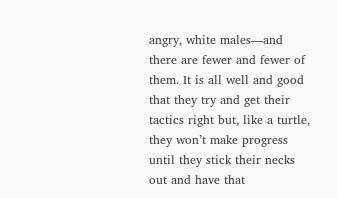angry, white males—and there are fewer and fewer of them. It is all well and good that they try and get their tactics right but, like a turtle, they won’t make progress until they stick their necks out and have that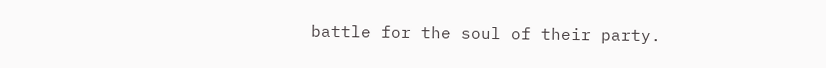battle for the soul of their party.